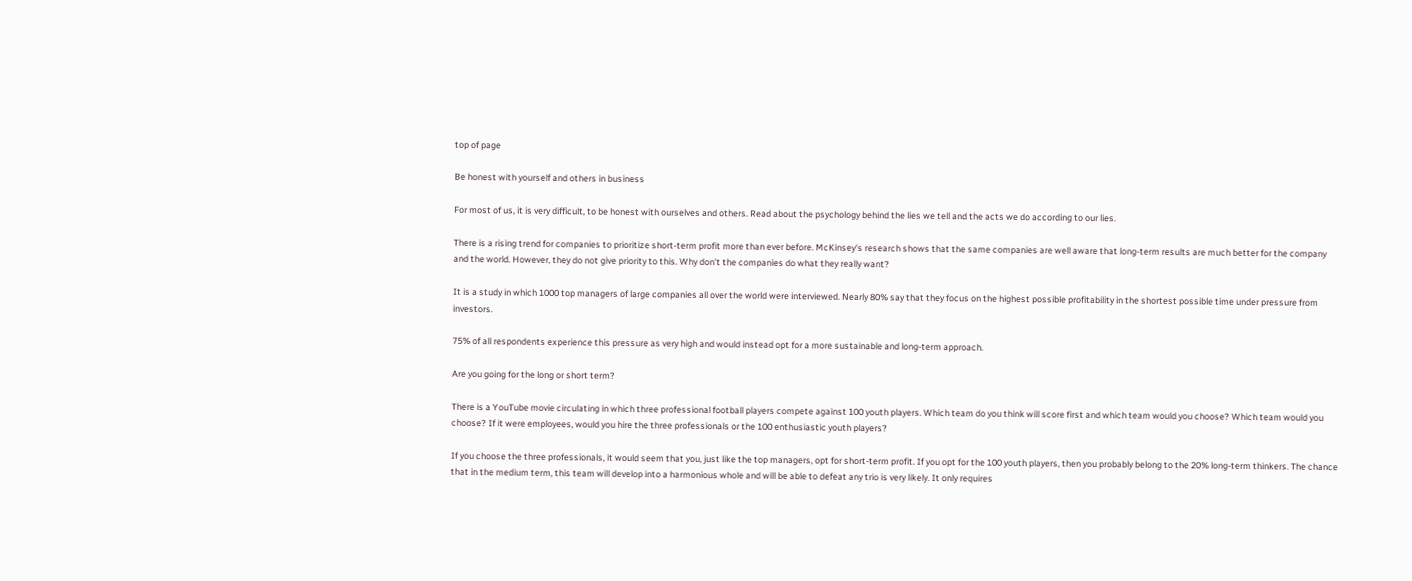top of page

Be honest with yourself and others in business

For most of us, it is very difficult, to be honest with ourselves and others. Read about the psychology behind the lies we tell and the acts we do according to our lies.

There is a rising trend for companies to prioritize short-term profit more than ever before. McKinsey's research shows that the same companies are well aware that long-term results are much better for the company and the world. However, they do not give priority to this. Why don't the companies do what they really want?

It is a study in which 1000 top managers of large companies all over the world were interviewed. Nearly 80% say that they focus on the highest possible profitability in the shortest possible time under pressure from investors.

75% of all respondents experience this pressure as very high and would instead opt for a more sustainable and long-term approach.

Are you going for the long or short term?

There is a YouTube movie circulating in which three professional football players compete against 100 youth players. Which team do you think will score first and which team would you choose? Which team would you choose? If it were employees, would you hire the three professionals or the 100 enthusiastic youth players?

If you choose the three professionals, it would seem that you, just like the top managers, opt for short-term profit. If you opt for the 100 youth players, then you probably belong to the 20% long-term thinkers. The chance that in the medium term, this team will develop into a harmonious whole and will be able to defeat any trio is very likely. It only requires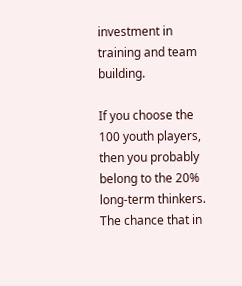investment in training and team building.

If you choose the 100 youth players, then you probably belong to the 20% long-term thinkers. The chance that in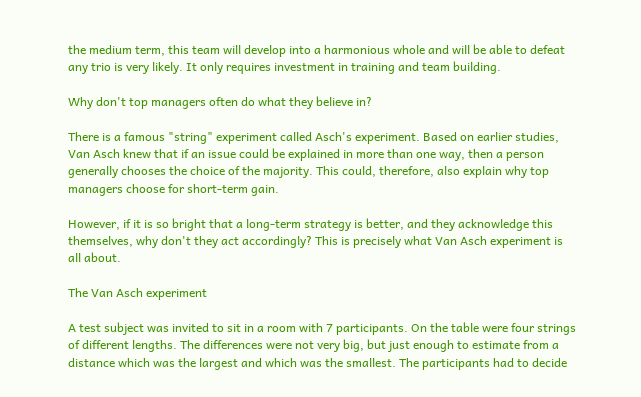the medium term, this team will develop into a harmonious whole and will be able to defeat any trio is very likely. It only requires investment in training and team building.

Why don't top managers often do what they believe in?

There is a famous "string" experiment called Asch's experiment. Based on earlier studies, Van Asch knew that if an issue could be explained in more than one way, then a person generally chooses the choice of the majority. This could, therefore, also explain why top managers choose for short-term gain.

However, if it is so bright that a long-term strategy is better, and they acknowledge this themselves, why don't they act accordingly? This is precisely what Van Asch experiment is all about.

The Van Asch experiment

A test subject was invited to sit in a room with 7 participants. On the table were four strings of different lengths. The differences were not very big, but just enough to estimate from a distance which was the largest and which was the smallest. The participants had to decide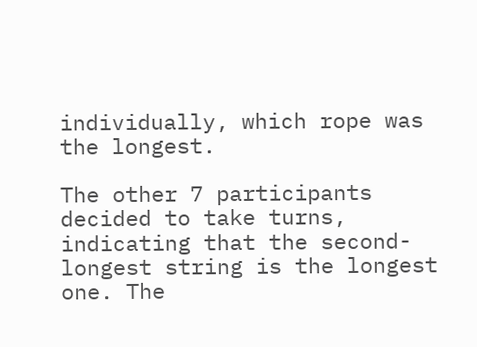individually, which rope was the longest.

The other 7 participants decided to take turns, indicating that the second-longest string is the longest one. The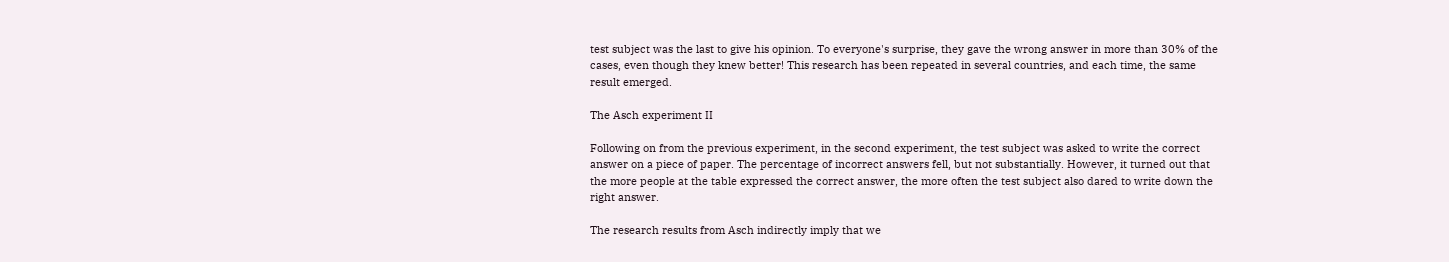test subject was the last to give his opinion. To everyone's surprise, they gave the wrong answer in more than 30% of the cases, even though they knew better! This research has been repeated in several countries, and each time, the same result emerged.

The Asch experiment II

Following on from the previous experiment, in the second experiment, the test subject was asked to write the correct answer on a piece of paper. The percentage of incorrect answers fell, but not substantially. However, it turned out that the more people at the table expressed the correct answer, the more often the test subject also dared to write down the right answer.

The research results from Asch indirectly imply that we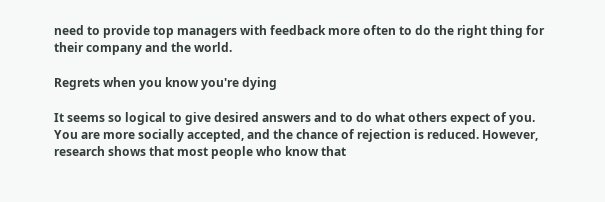need to provide top managers with feedback more often to do the right thing for their company and the world.

Regrets when you know you're dying

It seems so logical to give desired answers and to do what others expect of you. You are more socially accepted, and the chance of rejection is reduced. However, research shows that most people who know that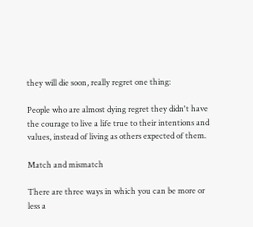they will die soon, really regret one thing:

People who are almost dying regret they didn't have the courage to live a life true to their intentions and values, instead of living as others expected of them.

Match and mismatch

There are three ways in which you can be more or less a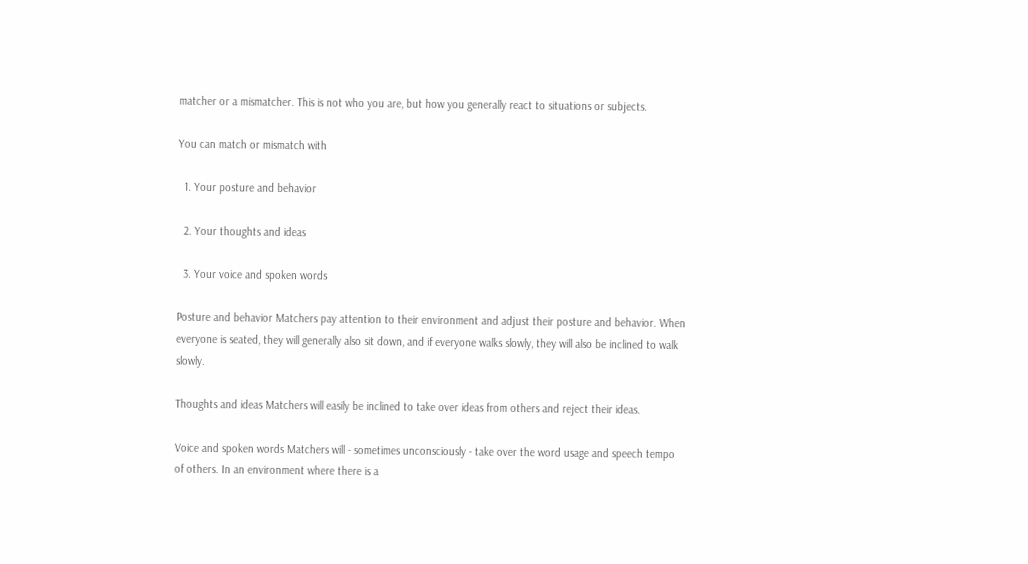matcher or a mismatcher. This is not who you are, but how you generally react to situations or subjects.

You can match or mismatch with

  1. Your posture and behavior

  2. Your thoughts and ideas

  3. Your voice and spoken words

Posture and behavior Matchers pay attention to their environment and adjust their posture and behavior. When everyone is seated, they will generally also sit down, and if everyone walks slowly, they will also be inclined to walk slowly.

Thoughts and ideas Matchers will easily be inclined to take over ideas from others and reject their ideas.

Voice and spoken words Matchers will - sometimes unconsciously - take over the word usage and speech tempo of others. In an environment where there is a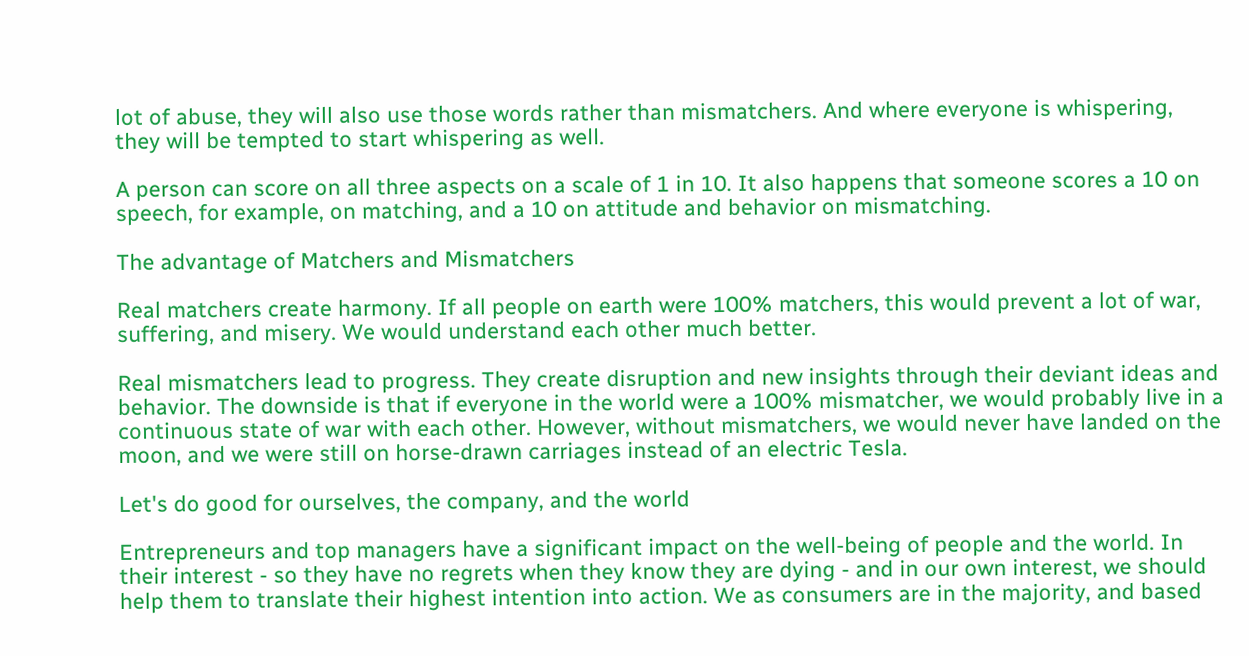lot of abuse, they will also use those words rather than mismatchers. And where everyone is whispering, they will be tempted to start whispering as well.

A person can score on all three aspects on a scale of 1 in 10. It also happens that someone scores a 10 on speech, for example, on matching, and a 10 on attitude and behavior on mismatching.

The advantage of Matchers and Mismatchers

Real matchers create harmony. If all people on earth were 100% matchers, this would prevent a lot of war, suffering, and misery. We would understand each other much better.

Real mismatchers lead to progress. They create disruption and new insights through their deviant ideas and behavior. The downside is that if everyone in the world were a 100% mismatcher, we would probably live in a continuous state of war with each other. However, without mismatchers, we would never have landed on the moon, and we were still on horse-drawn carriages instead of an electric Tesla.

Let's do good for ourselves, the company, and the world

Entrepreneurs and top managers have a significant impact on the well-being of people and the world. In their interest - so they have no regrets when they know they are dying - and in our own interest, we should help them to translate their highest intention into action. We as consumers are in the majority, and based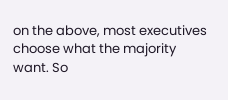on the above, most executives choose what the majority want. So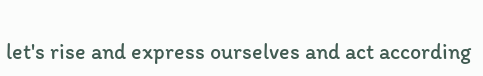let's rise and express ourselves and act according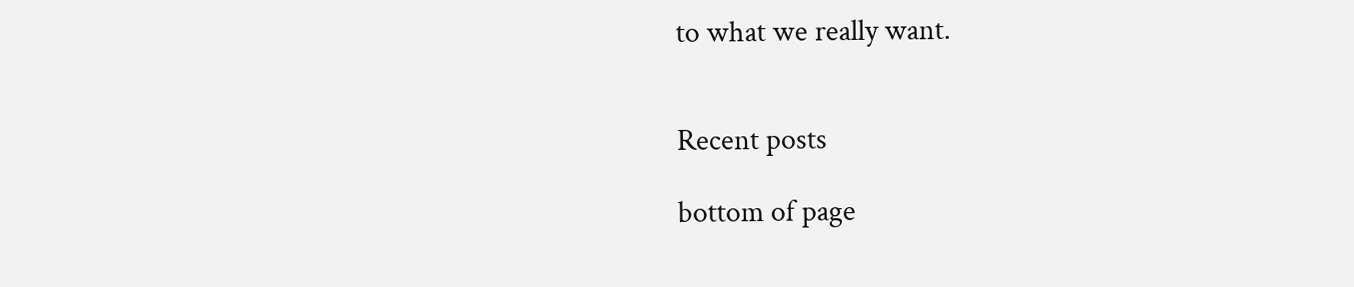to what we really want.


Recent posts

bottom of page